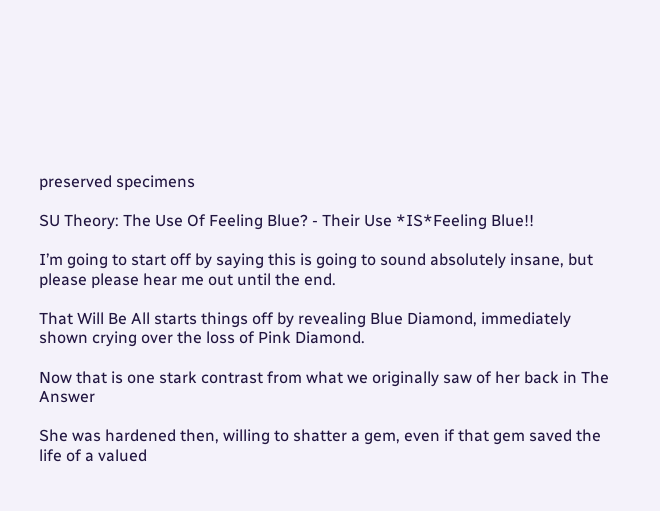preserved specimens

SU Theory: The Use Of Feeling Blue? - Their Use *IS*Feeling Blue!!

I’m going to start off by saying this is going to sound absolutely insane, but please please hear me out until the end.

That Will Be All starts things off by revealing Blue Diamond, immediately shown crying over the loss of Pink Diamond.

Now that is one stark contrast from what we originally saw of her back in The Answer

She was hardened then, willing to shatter a gem, even if that gem saved the life of a valued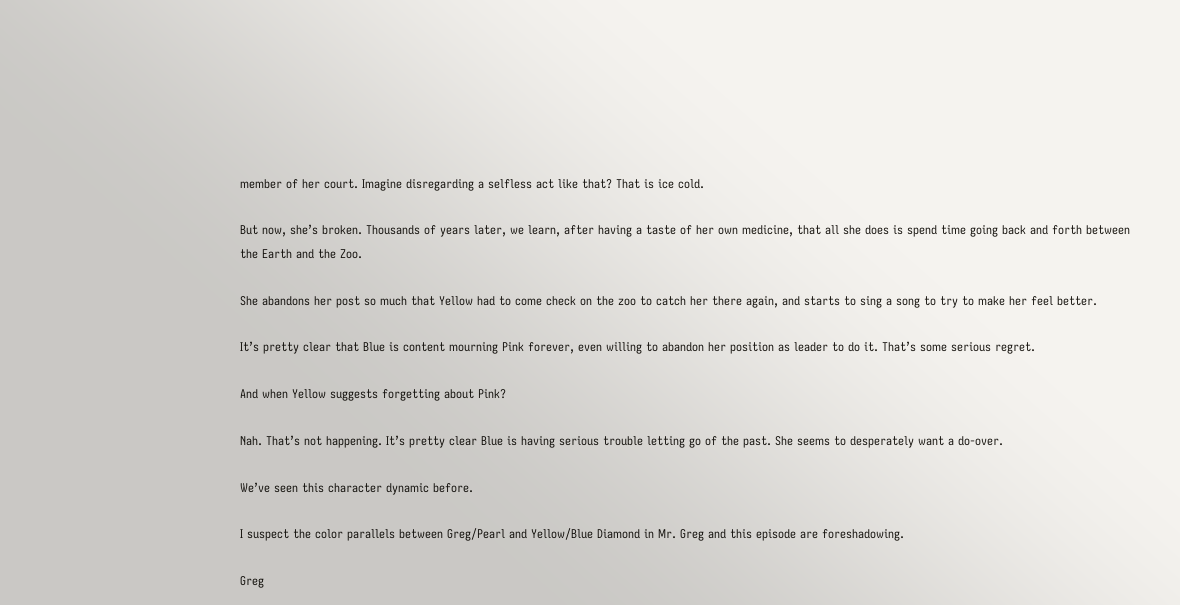member of her court. Imagine disregarding a selfless act like that? That is ice cold.

But now, she’s broken. Thousands of years later, we learn, after having a taste of her own medicine, that all she does is spend time going back and forth between the Earth and the Zoo.

She abandons her post so much that Yellow had to come check on the zoo to catch her there again, and starts to sing a song to try to make her feel better.

It’s pretty clear that Blue is content mourning Pink forever, even willing to abandon her position as leader to do it. That’s some serious regret.

And when Yellow suggests forgetting about Pink?

Nah. That’s not happening. It’s pretty clear Blue is having serious trouble letting go of the past. She seems to desperately want a do-over.

We’ve seen this character dynamic before.

I suspect the color parallels between Greg/Pearl and Yellow/Blue Diamond in Mr. Greg and this episode are foreshadowing.

Greg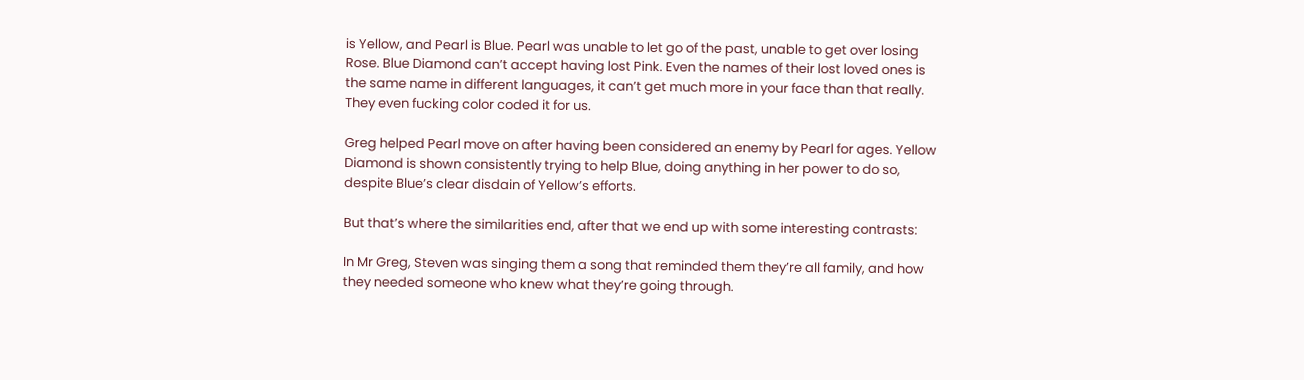is Yellow, and Pearl is Blue. Pearl was unable to let go of the past, unable to get over losing Rose. Blue Diamond can’t accept having lost Pink. Even the names of their lost loved ones is the same name in different languages, it can’t get much more in your face than that really. They even fucking color coded it for us.

Greg helped Pearl move on after having been considered an enemy by Pearl for ages. Yellow Diamond is shown consistently trying to help Blue, doing anything in her power to do so, despite Blue’s clear disdain of Yellow’s efforts.

But that’s where the similarities end, after that we end up with some interesting contrasts:

In Mr Greg, Steven was singing them a song that reminded them they’re all family, and how they needed someone who knew what they’re going through.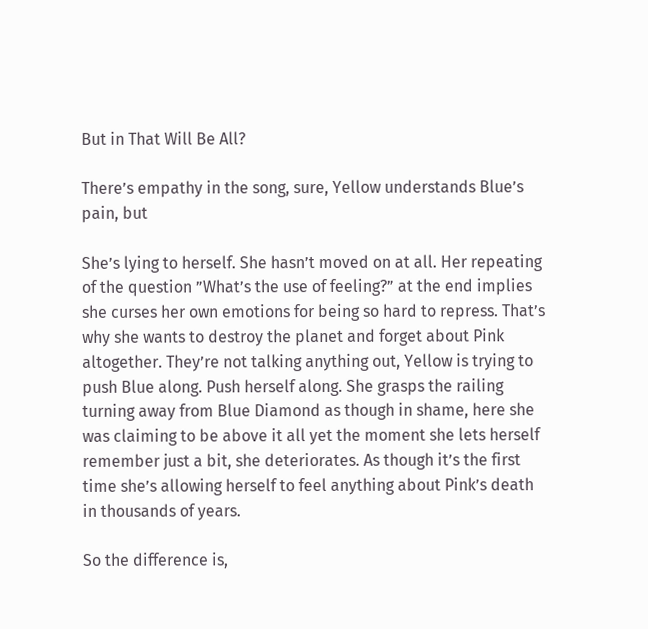But in That Will Be All?

There’s empathy in the song, sure, Yellow understands Blue’s pain, but

She’s lying to herself. She hasn’t moved on at all. Her repeating of the question ”What’s the use of feeling?” at the end implies she curses her own emotions for being so hard to repress. That’s why she wants to destroy the planet and forget about Pink altogether. They’re not talking anything out, Yellow is trying to push Blue along. Push herself along. She grasps the railing turning away from Blue Diamond as though in shame, here she was claiming to be above it all yet the moment she lets herself remember just a bit, she deteriorates. As though it’s the first time she’s allowing herself to feel anything about Pink’s death in thousands of years.

So the difference is,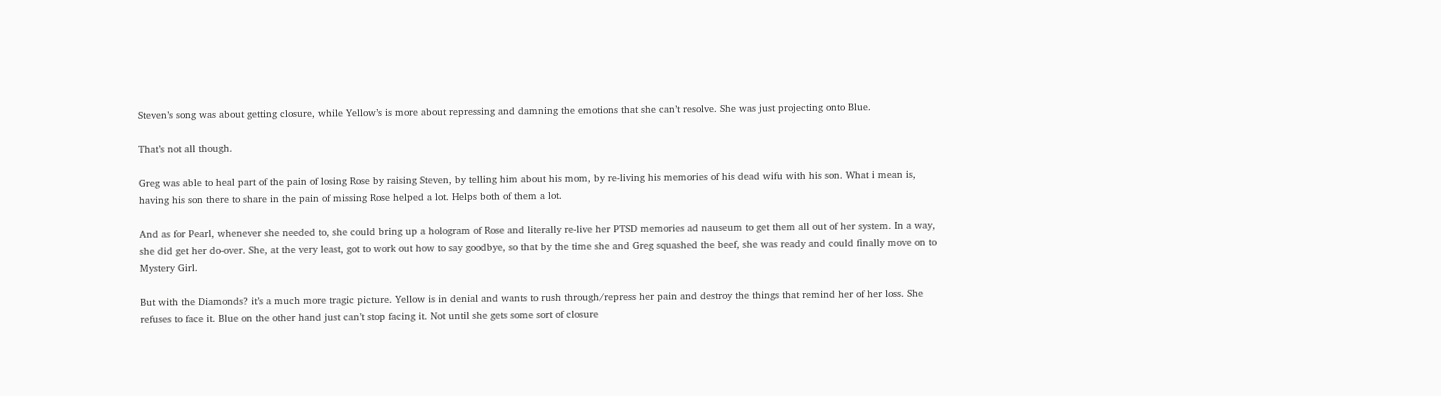Steven’s song was about getting closure, while Yellow’s is more about repressing and damning the emotions that she can’t resolve. She was just projecting onto Blue.

That’s not all though.

Greg was able to heal part of the pain of losing Rose by raising Steven, by telling him about his mom, by re-living his memories of his dead wifu with his son. What i mean is, having his son there to share in the pain of missing Rose helped a lot. Helps both of them a lot.

And as for Pearl, whenever she needed to, she could bring up a hologram of Rose and literally re-live her PTSD memories ad nauseum to get them all out of her system. In a way, she did get her do-over. She, at the very least, got to work out how to say goodbye, so that by the time she and Greg squashed the beef, she was ready and could finally move on to Mystery Girl.

But with the Diamonds? it’s a much more tragic picture. Yellow is in denial and wants to rush through/repress her pain and destroy the things that remind her of her loss. She refuses to face it. Blue on the other hand just can’t stop facing it. Not until she gets some sort of closure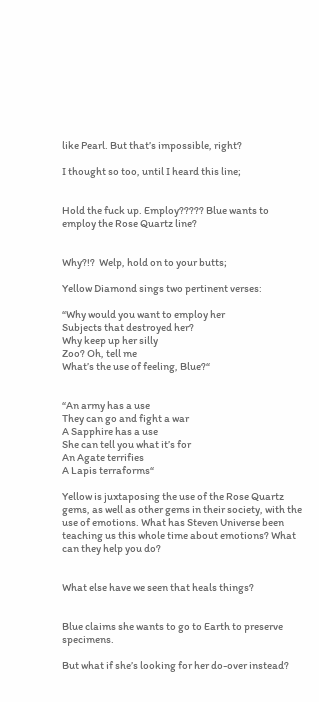like Pearl. But that’s impossible, right?

I thought so too, until I heard this line;


Hold the fuck up. Employ????? Blue wants to employ the Rose Quartz line?


Why?!?  Welp, hold on to your butts;

Yellow Diamond sings two pertinent verses:

“Why would you want to employ her
Subjects that destroyed her?
Why keep up her silly
Zoo? Oh, tell me
What’s the use of feeling, Blue?“


“An army has a use
They can go and fight a war
A Sapphire has a use
She can tell you what it’s for
An Agate terrifies
A Lapis terraforms“

Yellow is juxtaposing the use of the Rose Quartz gems, as well as other gems in their society, with the use of emotions. What has Steven Universe been teaching us this whole time about emotions? What can they help you do?


What else have we seen that heals things?


Blue claims she wants to go to Earth to preserve specimens.

But what if she’s looking for her do-over instead?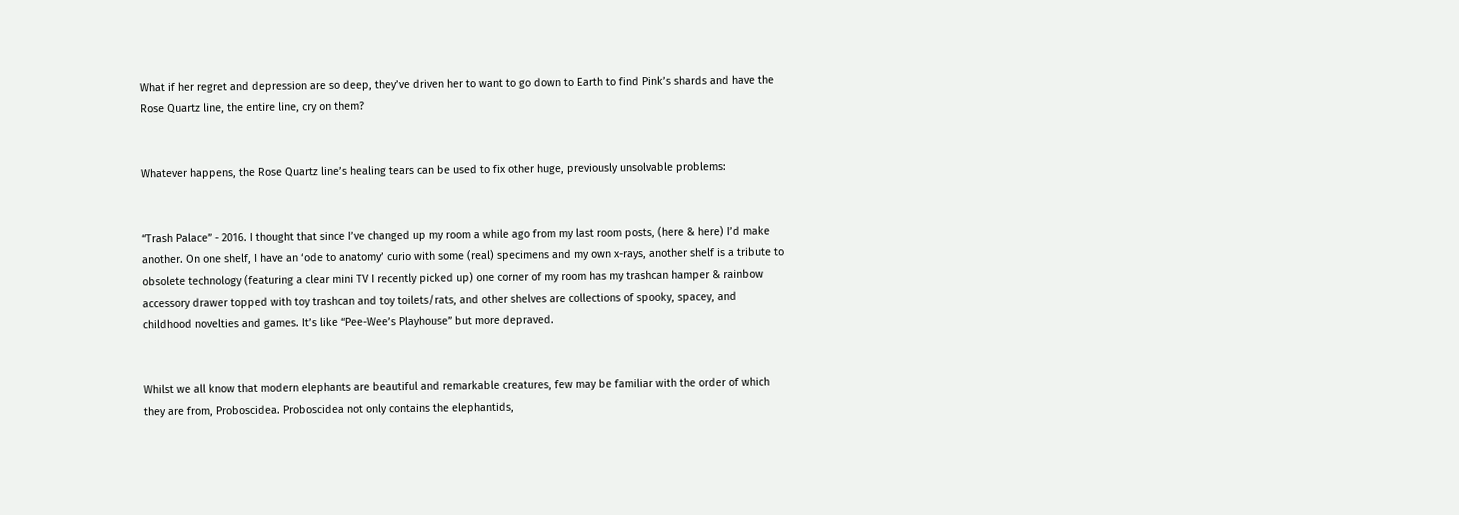What if her regret and depression are so deep, they’ve driven her to want to go down to Earth to find Pink’s shards and have the Rose Quartz line, the entire line, cry on them?


Whatever happens, the Rose Quartz line’s healing tears can be used to fix other huge, previously unsolvable problems:


“Trash Palace” - 2016. I thought that since I’ve changed up my room a while ago from my last room posts, (here & here) I’d make another. On one shelf, I have an ‘ode to anatomy’ curio with some (real) specimens and my own x-rays, another shelf is a tribute to obsolete technology (featuring a clear mini TV I recently picked up) one corner of my room has my trashcan hamper & rainbow accessory drawer topped with toy trashcan and toy toilets/rats, and other shelves are collections of spooky, spacey, and childhood novelties and games. It’s like “Pee-Wee’s Playhouse” but more depraved.


Whilst we all know that modern elephants are beautiful and remarkable creatures, few may be familiar with the order of which they are from, Proboscidea. Proboscidea not only contains the elephantids,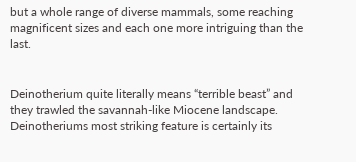but a whole range of diverse mammals, some reaching magnificent sizes and each one more intriguing than the last.


Deinotherium quite literally means “terrible beast” and they trawled the savannah-like Miocene landscape. Deinotheriums most striking feature is certainly its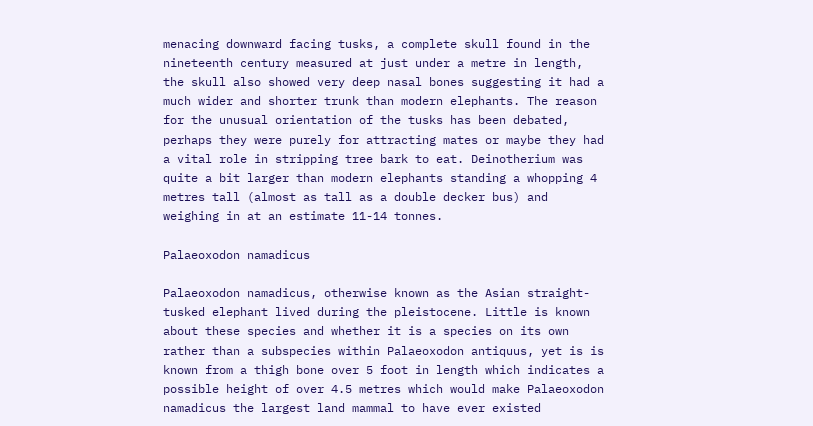menacing downward facing tusks, a complete skull found in the nineteenth century measured at just under a metre in length, the skull also showed very deep nasal bones suggesting it had a much wider and shorter trunk than modern elephants. The reason for the unusual orientation of the tusks has been debated, perhaps they were purely for attracting mates or maybe they had a vital role in stripping tree bark to eat. Deinotherium was quite a bit larger than modern elephants standing a whopping 4 metres tall (almost as tall as a double decker bus) and weighing in at an estimate 11-14 tonnes.

Palaeoxodon namadicus

Palaeoxodon namadicus, otherwise known as the Asian straight-tusked elephant lived during the pleistocene. Little is known about these species and whether it is a species on its own rather than a subspecies within Palaeoxodon antiquus, yet is is known from a thigh bone over 5 foot in length which indicates a possible height of over 4.5 metres which would make Palaeoxodon namadicus the largest land mammal to have ever existed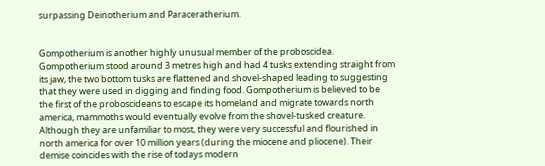surpassing Deinotherium and Paraceratherium.


Gompotherium is another highly unusual member of the proboscidea. Gompotherium stood around 3 metres high and had 4 tusks extending straight from its jaw, the two bottom tusks are flattened and shovel-shaped leading to suggesting that they were used in digging and finding food. Gompotherium is believed to be the first of the proboscideans to escape its homeland and migrate towards north america, mammoths would eventually evolve from the shovel-tusked creature. Although they are unfamiliar to most, they were very successful and flourished in north america for over 10 million years (during the miocene and pliocene). Their demise coincides with the rise of todays modern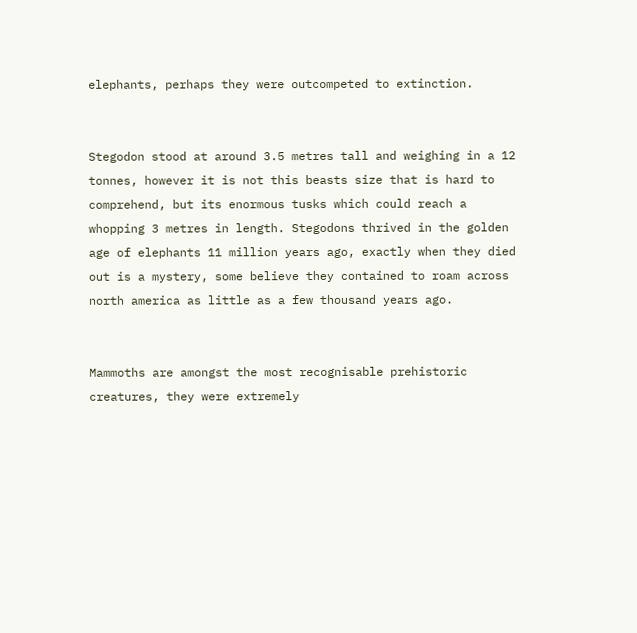elephants, perhaps they were outcompeted to extinction.


Stegodon stood at around 3.5 metres tall and weighing in a 12 tonnes, however it is not this beasts size that is hard to comprehend, but its enormous tusks which could reach a whopping 3 metres in length. Stegodons thrived in the golden age of elephants 11 million years ago, exactly when they died out is a mystery, some believe they contained to roam across north america as little as a few thousand years ago.


Mammoths are amongst the most recognisable prehistoric creatures, they were extremely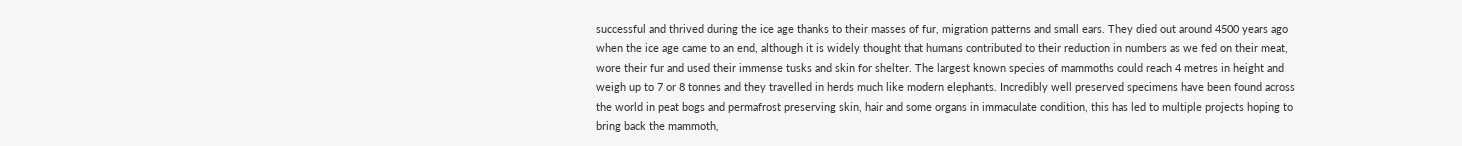successful and thrived during the ice age thanks to their masses of fur, migration patterns and small ears. They died out around 4500 years ago when the ice age came to an end, although it is widely thought that humans contributed to their reduction in numbers as we fed on their meat, wore their fur and used their immense tusks and skin for shelter. The largest known species of mammoths could reach 4 metres in height and weigh up to 7 or 8 tonnes and they travelled in herds much like modern elephants. Incredibly well preserved specimens have been found across the world in peat bogs and permafrost preserving skin, hair and some organs in immaculate condition, this has led to multiple projects hoping to bring back the mammoth,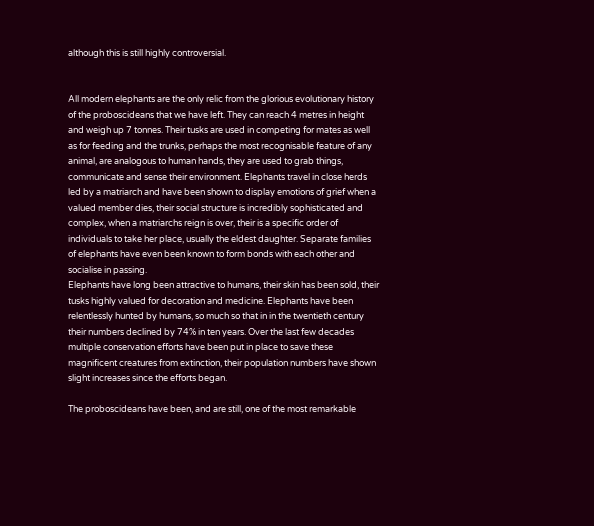although this is still highly controversial.


All modern elephants are the only relic from the glorious evolutionary history of the proboscideans that we have left. They can reach 4 metres in height and weigh up 7 tonnes. Their tusks are used in competing for mates as well as for feeding and the trunks, perhaps the most recognisable feature of any animal, are analogous to human hands, they are used to grab things, communicate and sense their environment. Elephants travel in close herds led by a matriarch and have been shown to display emotions of grief when a valued member dies, their social structure is incredibly sophisticated and complex, when a matriarchs reign is over, their is a specific order of individuals to take her place, usually the eldest daughter. Separate families of elephants have even been known to form bonds with each other and socialise in passing.
Elephants have long been attractive to humans, their skin has been sold, their tusks highly valued for decoration and medicine. Elephants have been relentlessly hunted by humans, so much so that in in the twentieth century their numbers declined by 74% in ten years. Over the last few decades multiple conservation efforts have been put in place to save these magnificent creatures from extinction, their population numbers have shown slight increases since the efforts began.

The proboscideans have been, and are still, one of the most remarkable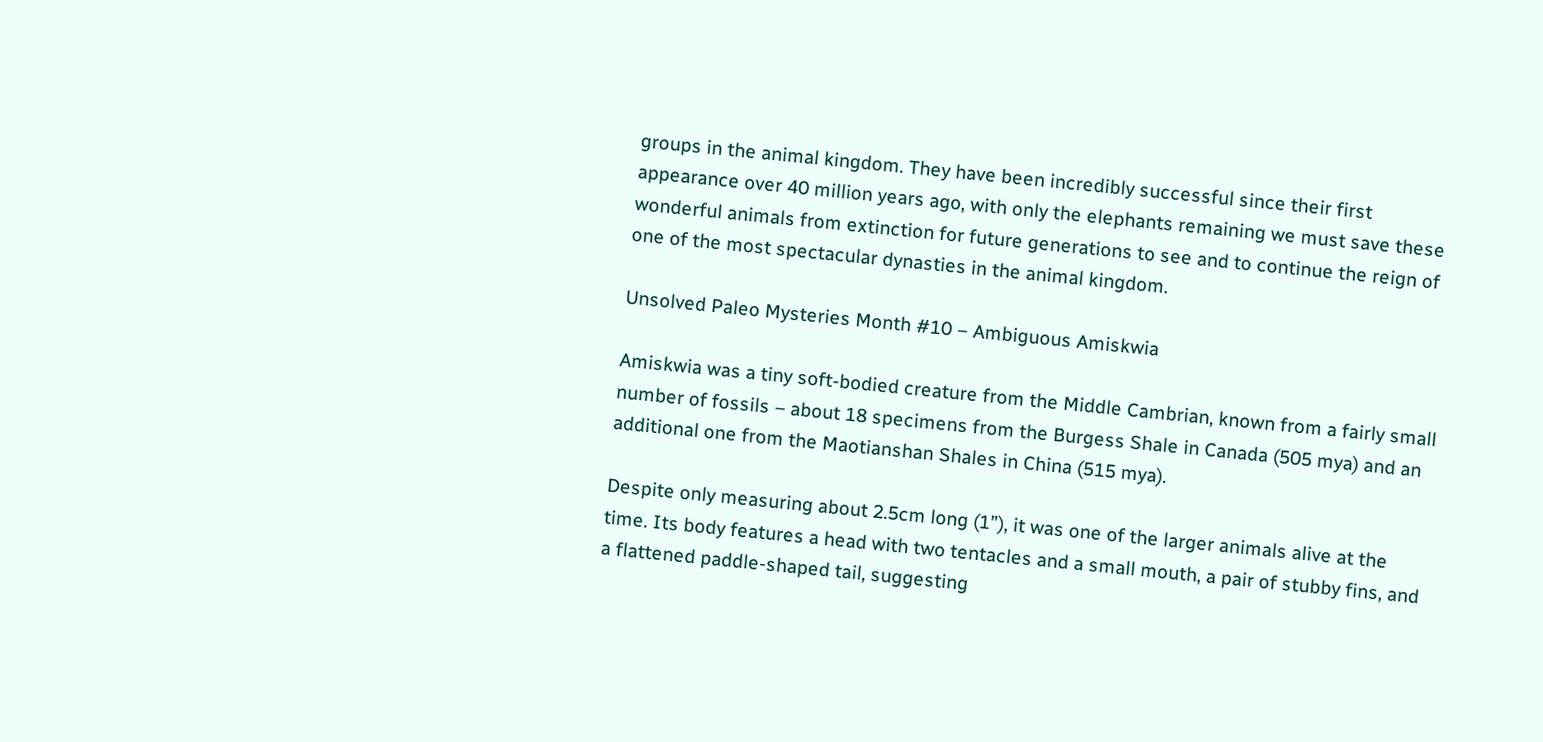groups in the animal kingdom. They have been incredibly successful since their first appearance over 40 million years ago, with only the elephants remaining we must save these wonderful animals from extinction for future generations to see and to continue the reign of one of the most spectacular dynasties in the animal kingdom.

Unsolved Paleo Mysteries Month #10 – Ambiguous Amiskwia

Amiskwia was a tiny soft-bodied creature from the Middle Cambrian, known from a fairly small number of fossils – about 18 specimens from the Burgess Shale in Canada (505 mya) and an additional one from the Maotianshan Shales in China (515 mya).

Despite only measuring about 2.5cm long (1”), it was one of the larger animals alive at the time. Its body features a head with two tentacles and a small mouth, a pair of stubby fins, and a flattened paddle-shaped tail, suggesting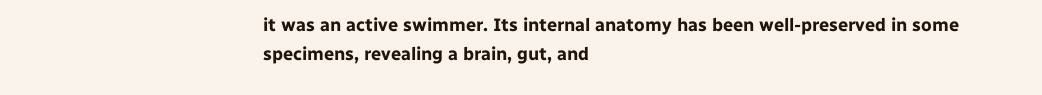it was an active swimmer. Its internal anatomy has been well-preserved in some specimens, revealing a brain, gut, and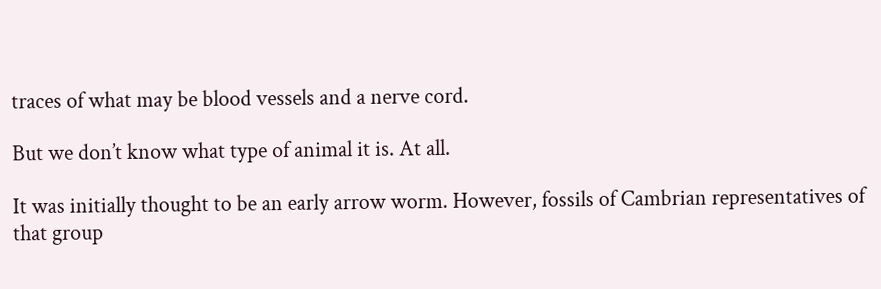traces of what may be blood vessels and a nerve cord.

But we don’t know what type of animal it is. At all.

It was initially thought to be an early arrow worm. However, fossils of Cambrian representatives of that group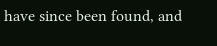have since been found, and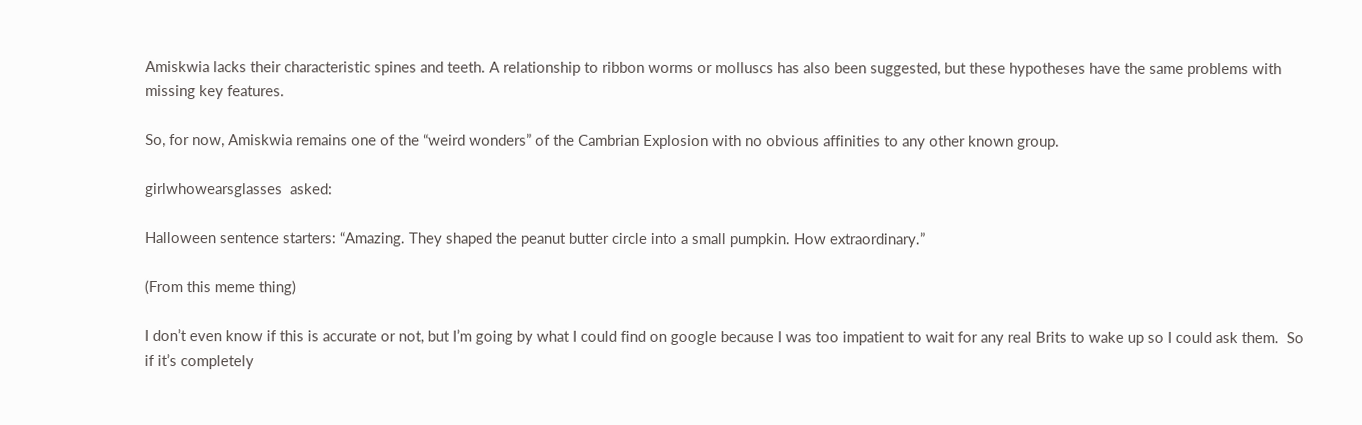Amiskwia lacks their characteristic spines and teeth. A relationship to ribbon worms or molluscs has also been suggested, but these hypotheses have the same problems with missing key features.

So, for now, Amiskwia remains one of the “weird wonders” of the Cambrian Explosion with no obvious affinities to any other known group.

girlwhowearsglasses  asked:

Halloween sentence starters: “Amazing. They shaped the peanut butter circle into a small pumpkin. How extraordinary.”

(From this meme thing)

I don’t even know if this is accurate or not, but I’m going by what I could find on google because I was too impatient to wait for any real Brits to wake up so I could ask them.  So if it’s completely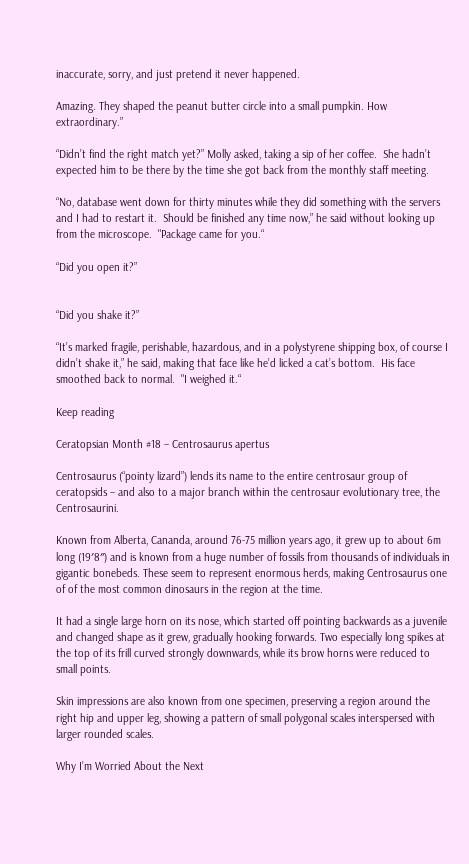inaccurate, sorry, and just pretend it never happened.

Amazing. They shaped the peanut butter circle into a small pumpkin. How extraordinary.”

“Didn’t find the right match yet?” Molly asked, taking a sip of her coffee.  She hadn’t expected him to be there by the time she got back from the monthly staff meeting.

“No, database went down for thirty minutes while they did something with the servers and I had to restart it.  Should be finished any time now,” he said without looking up from the microscope.  "Package came for you.“

“Did you open it?”


“Did you shake it?”

“It’s marked fragile, perishable, hazardous, and in a polystyrene shipping box, of course I didn’t shake it,” he said, making that face like he’d licked a cat’s bottom.  His face smoothed back to normal.  "I weighed it.“

Keep reading

Ceratopsian Month #18 – Centrosaurus apertus

Centrosaurus (“pointy lizard”) lends its name to the entire centrosaur group of ceratopsids – and also to a major branch within the centrosaur evolutionary tree, the Centrosaurini.

Known from Alberta, Cananda, around 76-75 million years ago, it grew up to about 6m long (19′8″) and is known from a huge number of fossils from thousands of individuals in gigantic bonebeds. These seem to represent enormous herds, making Centrosaurus one of of the most common dinosaurs in the region at the time.

It had a single large horn on its nose, which started off pointing backwards as a juvenile and changed shape as it grew, gradually hooking forwards. Two especially long spikes at the top of its frill curved strongly downwards, while its brow horns were reduced to small points.

Skin impressions are also known from one specimen, preserving a region around the right hip and upper leg, showing a pattern of small polygonal scales interspersed with larger rounded scales.

Why I’m Worried About the Next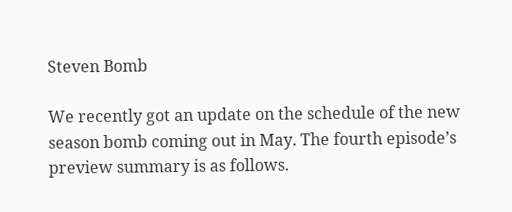Steven Bomb

We recently got an update on the schedule of the new season bomb coming out in May. The fourth episode’s  preview summary is as follows.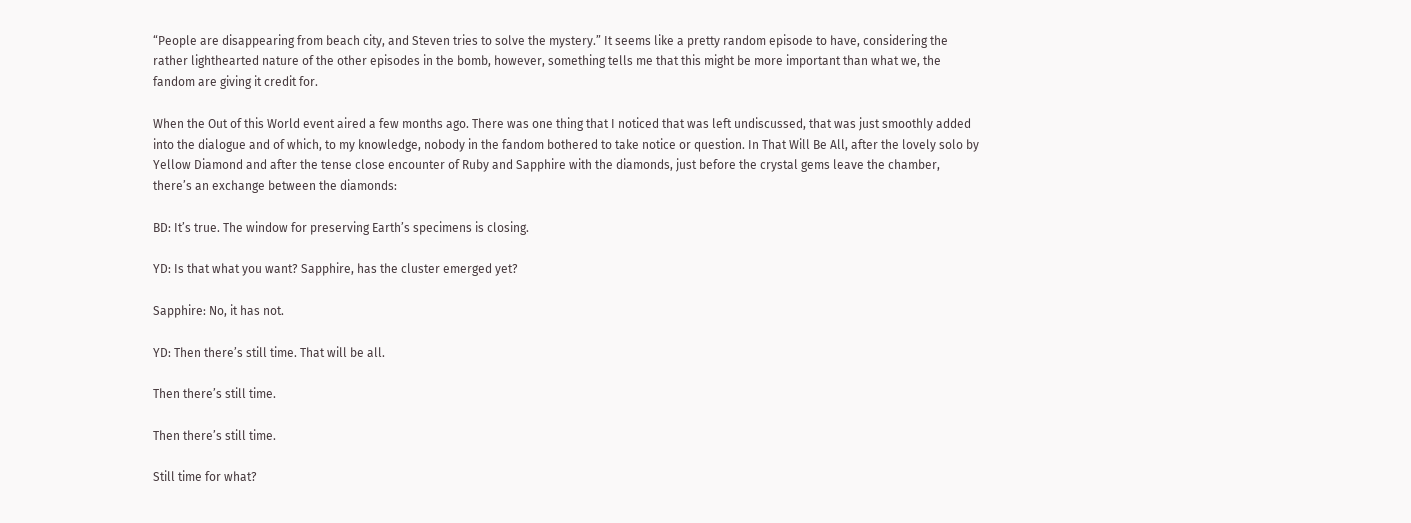“People are disappearing from beach city, and Steven tries to solve the mystery.” It seems like a pretty random episode to have, considering the rather lighthearted nature of the other episodes in the bomb, however, something tells me that this might be more important than what we, the fandom are giving it credit for.

When the Out of this World event aired a few months ago. There was one thing that I noticed that was left undiscussed, that was just smoothly added into the dialogue and of which, to my knowledge, nobody in the fandom bothered to take notice or question. In That Will Be All, after the lovely solo by Yellow Diamond and after the tense close encounter of Ruby and Sapphire with the diamonds, just before the crystal gems leave the chamber, there’s an exchange between the diamonds:

BD: It’s true. The window for preserving Earth’s specimens is closing.

YD: Is that what you want? Sapphire, has the cluster emerged yet?

Sapphire: No, it has not.

YD: Then there’s still time. That will be all.

Then there’s still time.

Then there’s still time.

Still time for what?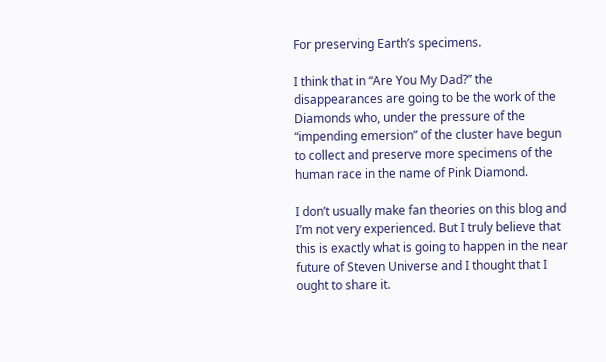For preserving Earth’s specimens.

I think that in “Are You My Dad?” the disappearances are going to be the work of the Diamonds who, under the pressure of the “impending emersion” of the cluster have begun to collect and preserve more specimens of the human race in the name of Pink Diamond.

I don’t usually make fan theories on this blog and I’m not very experienced. But I truly believe that this is exactly what is going to happen in the near future of Steven Universe and I thought that I ought to share it.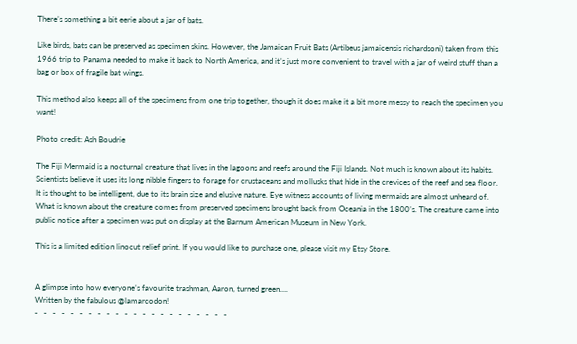There’s something a bit eerie about a jar of bats.

Like birds, bats can be preserved as specimen skins. However, the Jamaican Fruit Bats (Artibeus jamaicensis richardsoni) taken from this 1966 trip to Panama needed to make it back to North America, and it’s just more convenient to travel with a jar of weird stuff than a bag or box of fragile bat wings.

This method also keeps all of the specimens from one trip together, though it does make it a bit more messy to reach the specimen you want!

Photo credit: Ash Boudrie

The Fiji Mermaid is a nocturnal creature that lives in the lagoons and reefs around the Fiji Islands. Not much is known about its habits. Scientists believe it uses its long nibble fingers to forage for crustaceans and mollusks that hide in the crevices of the reef and sea floor. It is thought to be intelligent, due to its brain size and elusive nature. Eye witness accounts of living mermaids are almost unheard of. What is known about the creature comes from preserved specimens brought back from Oceania in the 1800’s. The creature came into public notice after a specimen was put on display at the Barnum American Museum in New York.

This is a limited edition linocut relief print. If you would like to purchase one, please visit my Etsy Store.


A glimpse into how everyone’s favourite trashman, Aaron, turned green….
Written by the fabulous @lamarcodon!
-   -   -   -   -   -   -   -   -   -   -   -   -   -   -   -   -   -   -   -   -   -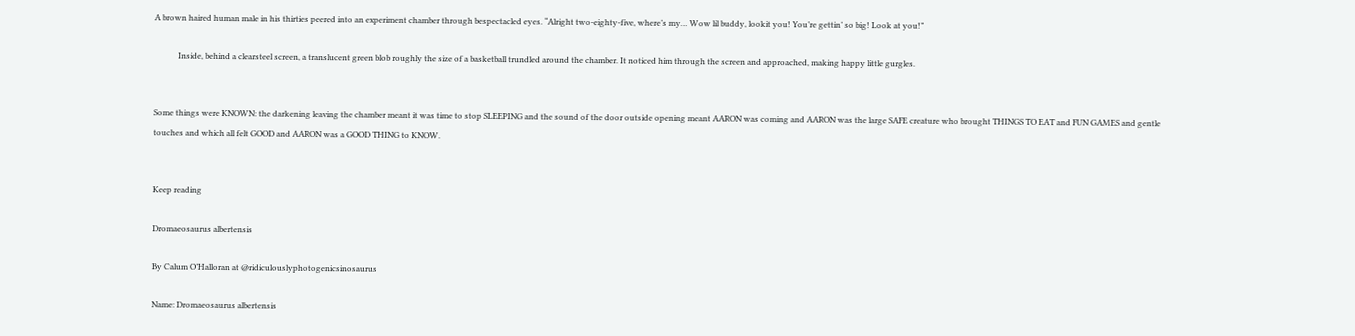A brown haired human male in his thirties peered into an experiment chamber through bespectacled eyes. “Alright two-eighty-five, where’s my… Wow lil buddy, lookit you! You’re gettin’ so big! Look at you!”

            Inside, behind a clearsteel screen, a translucent green blob roughly the size of a basketball trundled around the chamber. It noticed him through the screen and approached, making happy little gurgles.


Some things were KNOWN: the darkening leaving the chamber meant it was time to stop SLEEPING and the sound of the door outside opening meant AARON was coming and AARON was the large SAFE creature who brought THINGS TO EAT and FUN GAMES and gentle touches and which all felt GOOD and AARON was a GOOD THING to KNOW.


Keep reading

Dromaeosaurus albertensis

By Calum O’Halloran at @ridiculouslyphotogenicsinosaurus

Name: Dromaeosaurus albertensis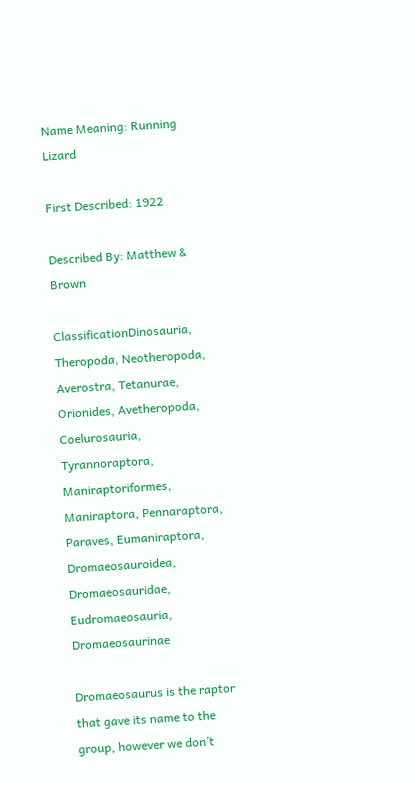Name Meaning: Running Lizard

First Described: 1922

Described By: Matthew & Brown

ClassificationDinosauria, Theropoda, Neotheropoda, Averostra, Tetanurae, Orionides, Avetheropoda, Coelurosauria, Tyrannoraptora, Maniraptoriformes, Maniraptora, Pennaraptora, Paraves, Eumaniraptora, Dromaeosauroidea, Dromaeosauridae, Eudromaeosauria, Dromaeosaurinae

Dromaeosaurus is the raptor that gave its name to the group, however we don’t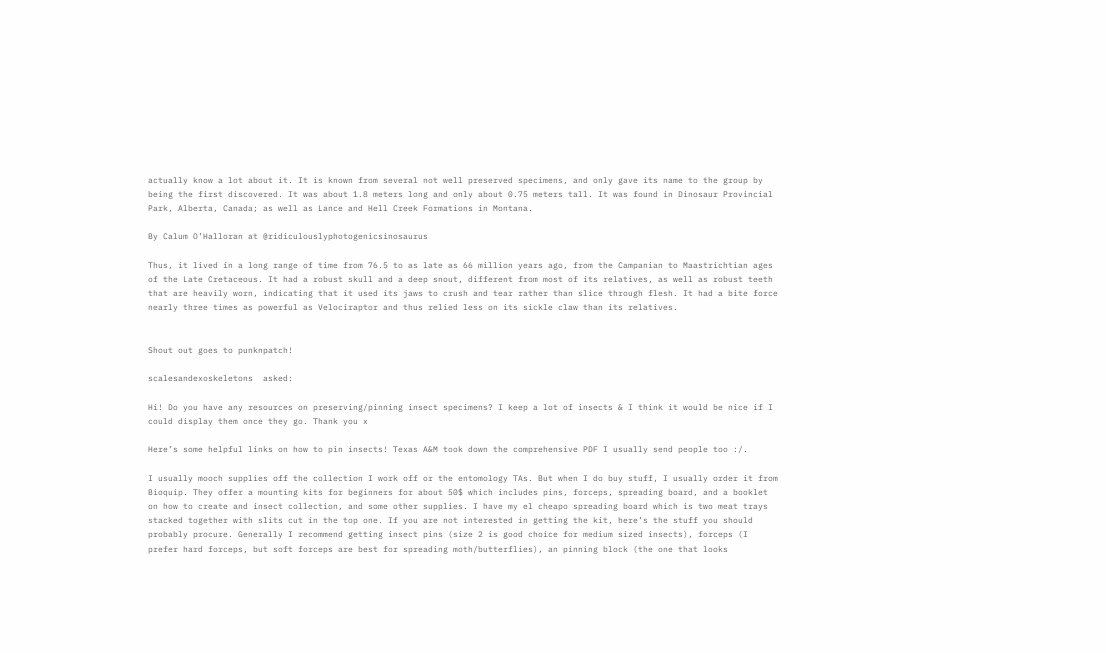actually know a lot about it. It is known from several not well preserved specimens, and only gave its name to the group by being the first discovered. It was about 1.8 meters long and only about 0.75 meters tall. It was found in Dinosaur Provincial Park, Alberta, Canada; as well as Lance and Hell Creek Formations in Montana.

By Calum O’Halloran at @ridiculouslyphotogenicsinosaurus

Thus, it lived in a long range of time from 76.5 to as late as 66 million years ago, from the Campanian to Maastrichtian ages of the Late Cretaceous. It had a robust skull and a deep snout, different from most of its relatives, as well as robust teeth that are heavily worn, indicating that it used its jaws to crush and tear rather than slice through flesh. It had a bite force nearly three times as powerful as Velociraptor and thus relied less on its sickle claw than its relatives.


Shout out goes to punknpatch!

scalesandexoskeletons  asked:

Hi! Do you have any resources on preserving/pinning insect specimens? I keep a lot of insects & I think it would be nice if I could display them once they go. Thank you x

Here’s some helpful links on how to pin insects! Texas A&M took down the comprehensive PDF I usually send people too :/.

I usually mooch supplies off the collection I work off or the entomology TAs. But when I do buy stuff, I usually order it from Bioquip. They offer a mounting kits for beginners for about 50$ which includes pins, forceps, spreading board, and a booklet on how to create and insect collection, and some other supplies. I have my el cheapo spreading board which is two meat trays stacked together with slits cut in the top one. If you are not interested in getting the kit, here’s the stuff you should probably procure. Generally I recommend getting insect pins (size 2 is good choice for medium sized insects), forceps (I prefer hard forceps, but soft forceps are best for spreading moth/butterflies), an pinning block (the one that looks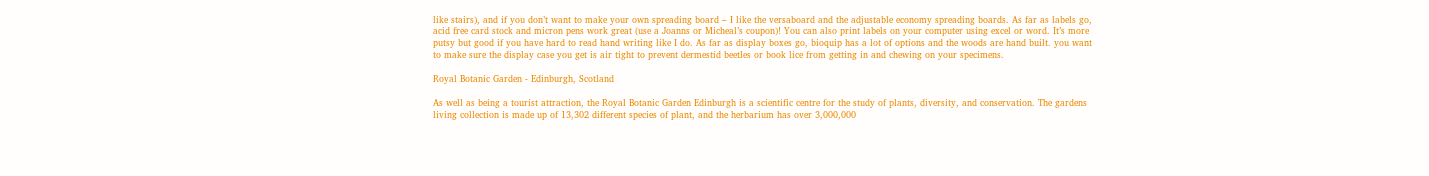like stairs), and if you don’t want to make your own spreading board – I like the versaboard and the adjustable economy spreading boards. As far as labels go, acid free card stock and micron pens work great (use a Joanns or Micheal’s coupon)! You can also print labels on your computer using excel or word. It’s more putsy but good if you have hard to read hand writing like I do. As far as display boxes go, bioquip has a lot of options and the woods are hand built. you want to make sure the display case you get is air tight to prevent dermestid beetles or book lice from getting in and chewing on your specimens.

Royal Botanic Garden - Edinburgh, Scotland

As well as being a tourist attraction, the Royal Botanic Garden Edinburgh is a scientific centre for the study of plants, diversity, and conservation. The gardens living collection is made up of 13,302 different species of plant, and the herbarium has over 3,000,000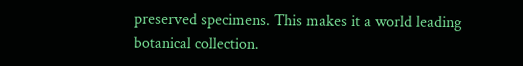preserved specimens. This makes it a world leading botanical collection.